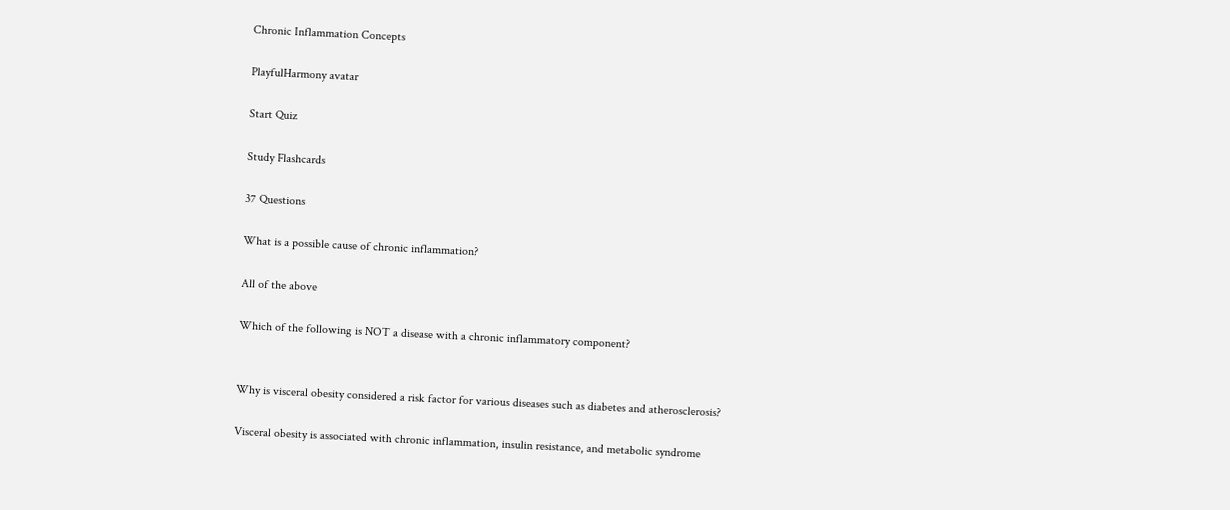Chronic Inflammation Concepts

PlayfulHarmony avatar

Start Quiz

Study Flashcards

37 Questions

What is a possible cause of chronic inflammation?

All of the above

Which of the following is NOT a disease with a chronic inflammatory component?


Why is visceral obesity considered a risk factor for various diseases such as diabetes and atherosclerosis?

Visceral obesity is associated with chronic inflammation, insulin resistance, and metabolic syndrome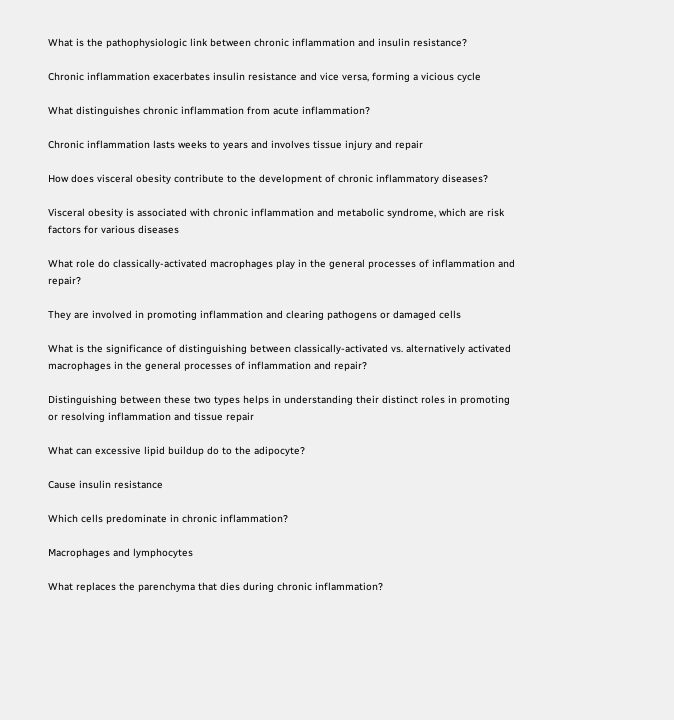What is the pathophysiologic link between chronic inflammation and insulin resistance?

Chronic inflammation exacerbates insulin resistance and vice versa, forming a vicious cycle

What distinguishes chronic inflammation from acute inflammation?

Chronic inflammation lasts weeks to years and involves tissue injury and repair

How does visceral obesity contribute to the development of chronic inflammatory diseases?

Visceral obesity is associated with chronic inflammation and metabolic syndrome, which are risk factors for various diseases

What role do classically-activated macrophages play in the general processes of inflammation and repair?

They are involved in promoting inflammation and clearing pathogens or damaged cells

What is the significance of distinguishing between classically-activated vs. alternatively activated macrophages in the general processes of inflammation and repair?

Distinguishing between these two types helps in understanding their distinct roles in promoting or resolving inflammation and tissue repair

What can excessive lipid buildup do to the adipocyte?

Cause insulin resistance

Which cells predominate in chronic inflammation?

Macrophages and lymphocytes

What replaces the parenchyma that dies during chronic inflammation?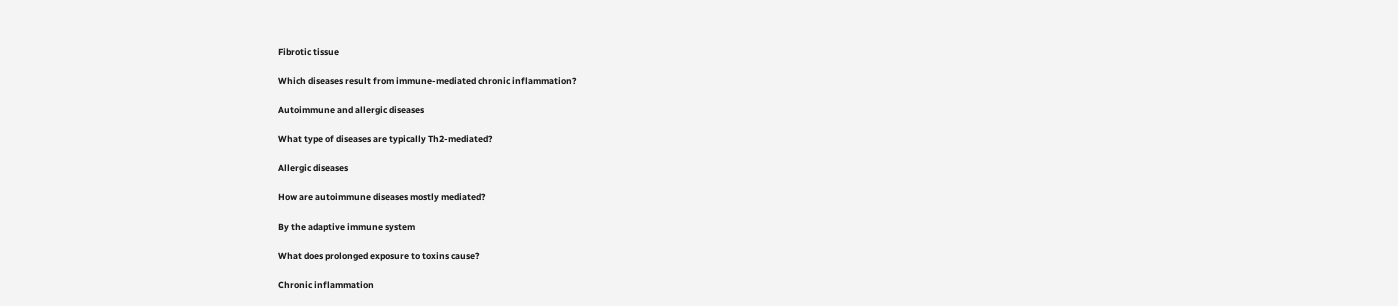Fibrotic tissue

Which diseases result from immune-mediated chronic inflammation?

Autoimmune and allergic diseases

What type of diseases are typically Th2-mediated?

Allergic diseases

How are autoimmune diseases mostly mediated?

By the adaptive immune system

What does prolonged exposure to toxins cause?

Chronic inflammation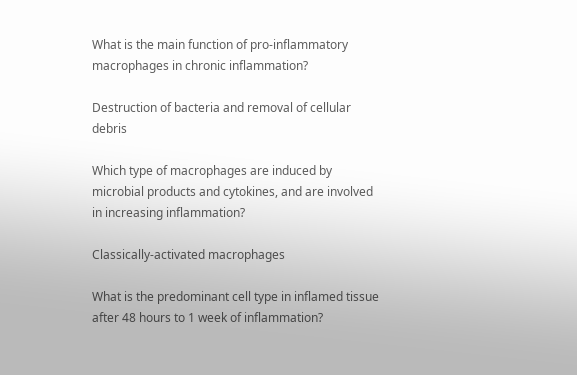What is the main function of pro-inflammatory macrophages in chronic inflammation?

Destruction of bacteria and removal of cellular debris

Which type of macrophages are induced by microbial products and cytokines, and are involved in increasing inflammation?

Classically-activated macrophages

What is the predominant cell type in inflamed tissue after 48 hours to 1 week of inflammation?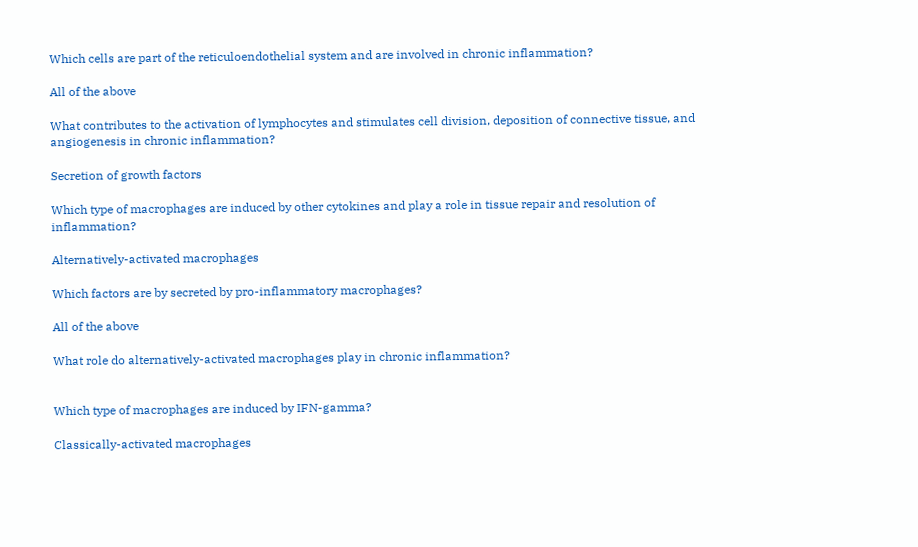Which cells are part of the reticuloendothelial system and are involved in chronic inflammation?

All of the above

What contributes to the activation of lymphocytes and stimulates cell division, deposition of connective tissue, and angiogenesis in chronic inflammation?

Secretion of growth factors

Which type of macrophages are induced by other cytokines and play a role in tissue repair and resolution of inflammation?

Alternatively-activated macrophages

Which factors are by secreted by pro-inflammatory macrophages?

All of the above

What role do alternatively-activated macrophages play in chronic inflammation?


Which type of macrophages are induced by IFN-gamma?

Classically-activated macrophages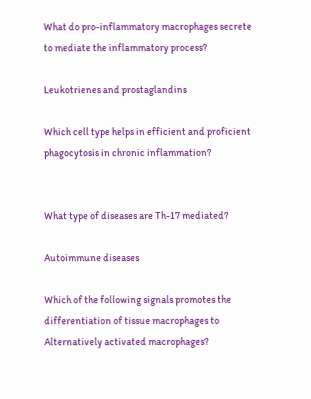What do pro-inflammatory macrophages secrete to mediate the inflammatory process?

Leukotrienes and prostaglandins

Which cell type helps in efficient and proficient phagocytosis in chronic inflammation?


What type of diseases are Th-17 mediated?

Autoimmune diseases

Which of the following signals promotes the differentiation of tissue macrophages to Alternatively activated macrophages?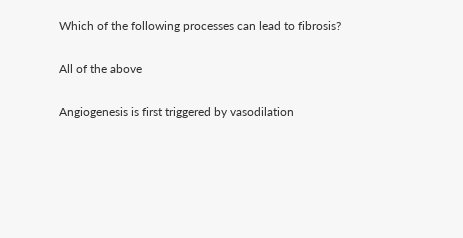Which of the following processes can lead to fibrosis?

All of the above

Angiogenesis is first triggered by vasodilation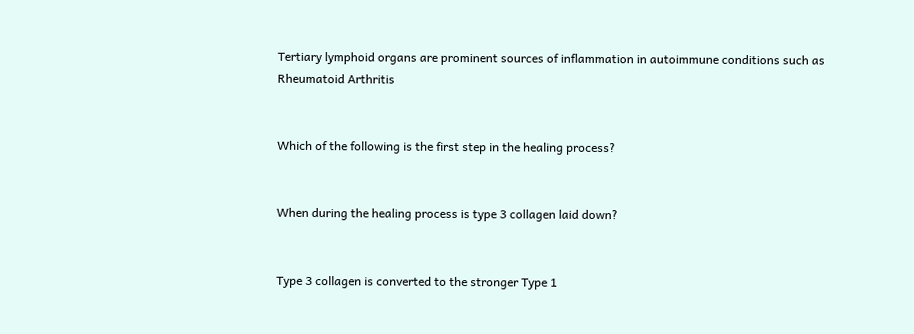Tertiary lymphoid organs are prominent sources of inflammation in autoimmune conditions such as Rheumatoid Arthritis


Which of the following is the first step in the healing process?


When during the healing process is type 3 collagen laid down?


Type 3 collagen is converted to the stronger Type 1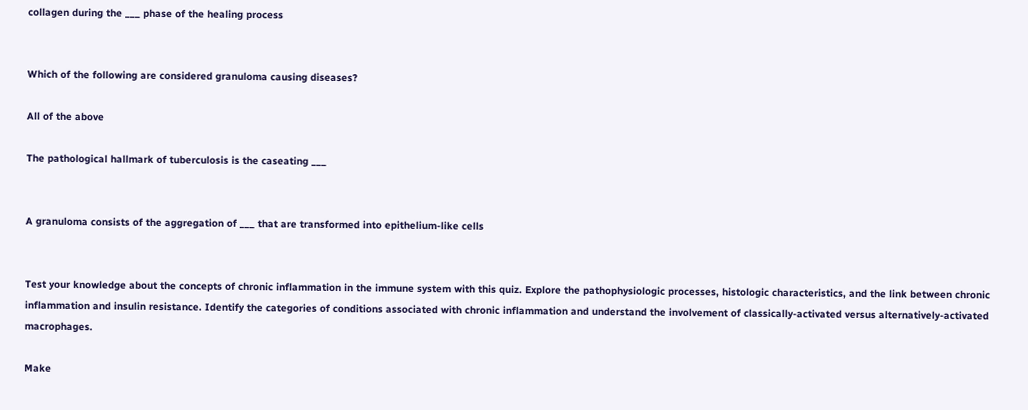collagen during the ___ phase of the healing process


Which of the following are considered granuloma causing diseases?

All of the above

The pathological hallmark of tuberculosis is the caseating ___


A granuloma consists of the aggregation of ___ that are transformed into epithelium-like cells


Test your knowledge about the concepts of chronic inflammation in the immune system with this quiz. Explore the pathophysiologic processes, histologic characteristics, and the link between chronic inflammation and insulin resistance. Identify the categories of conditions associated with chronic inflammation and understand the involvement of classically-activated versus alternatively-activated macrophages.

Make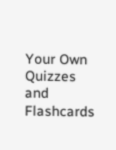Your Own Quizzes and Flashcards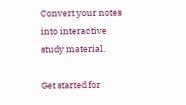Convert your notes into interactive study material.

Get started for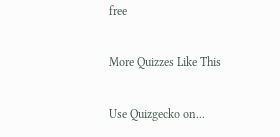free

More Quizzes Like This

Use Quizgecko on...